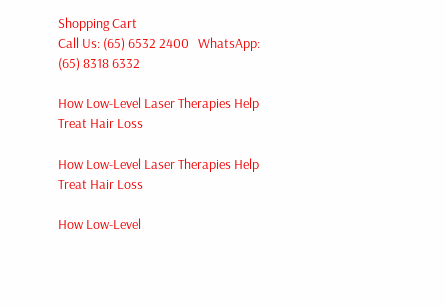Shopping Cart
Call Us: (65) 6532 2400   WhatsApp: (65) 8318 6332

How Low-Level Laser Therapies Help Treat Hair Loss

How Low-Level Laser Therapies Help Treat Hair Loss

How Low-Level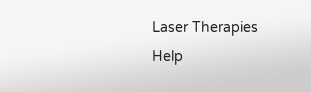Laser Therapies Help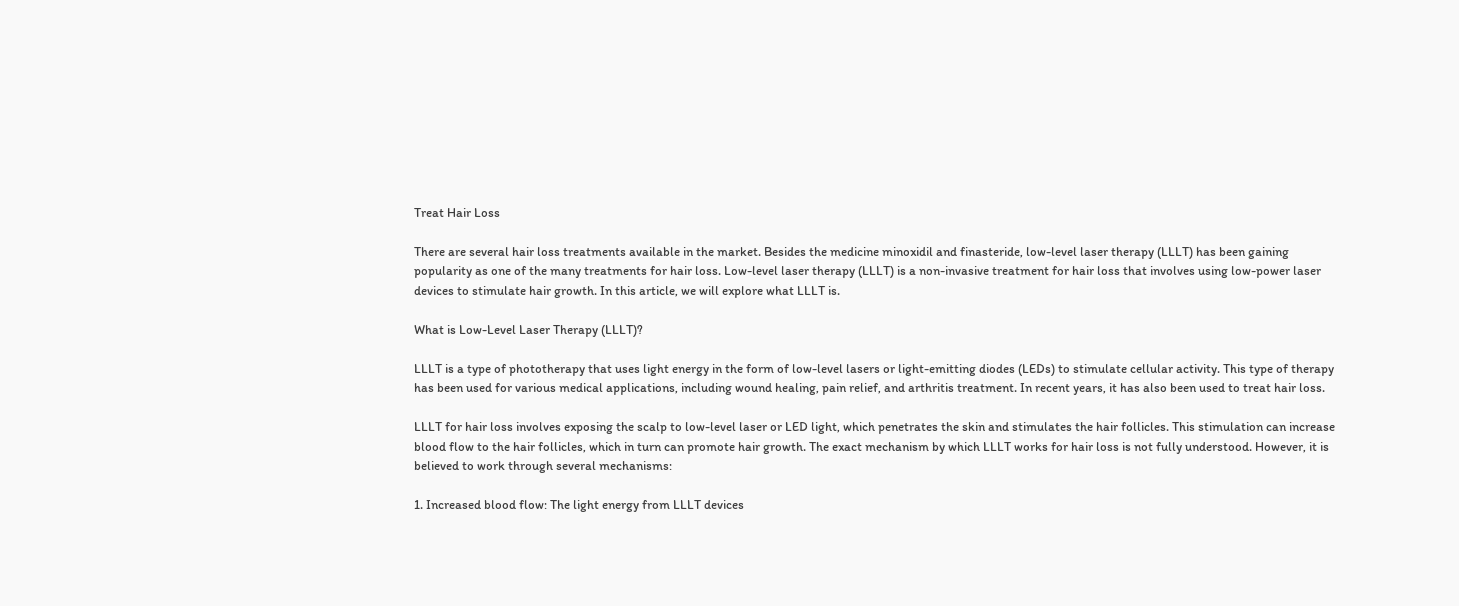Treat Hair Loss

There are several hair loss treatments available in the market. Besides the medicine minoxidil and finasteride, low-level laser therapy (LLLT) has been gaining popularity as one of the many treatments for hair loss. Low-level laser therapy (LLLT) is a non-invasive treatment for hair loss that involves using low-power laser devices to stimulate hair growth. In this article, we will explore what LLLT is.

What is Low-Level Laser Therapy (LLLT)?

LLLT is a type of phototherapy that uses light energy in the form of low-level lasers or light-emitting diodes (LEDs) to stimulate cellular activity. This type of therapy has been used for various medical applications, including wound healing, pain relief, and arthritis treatment. In recent years, it has also been used to treat hair loss.

LLLT for hair loss involves exposing the scalp to low-level laser or LED light, which penetrates the skin and stimulates the hair follicles. This stimulation can increase blood flow to the hair follicles, which in turn can promote hair growth. The exact mechanism by which LLLT works for hair loss is not fully understood. However, it is believed to work through several mechanisms:

1. Increased blood flow: The light energy from LLLT devices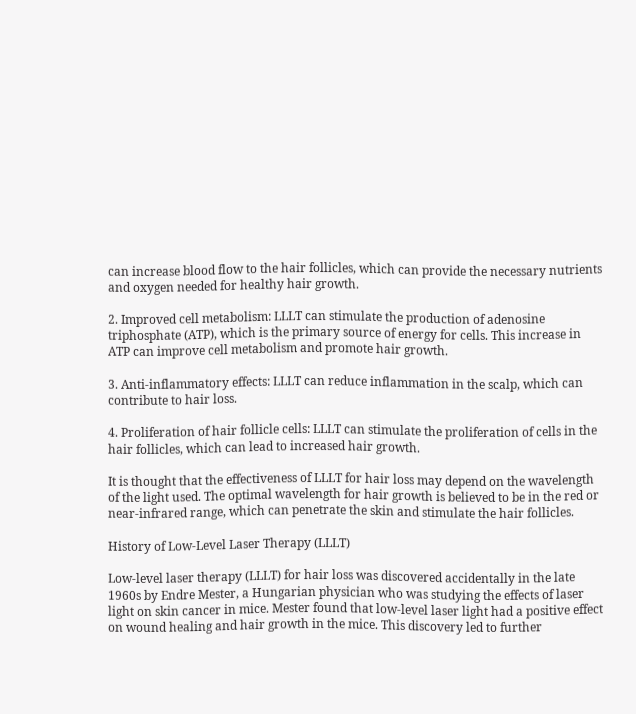can increase blood flow to the hair follicles, which can provide the necessary nutrients and oxygen needed for healthy hair growth.

2. Improved cell metabolism: LLLT can stimulate the production of adenosine triphosphate (ATP), which is the primary source of energy for cells. This increase in ATP can improve cell metabolism and promote hair growth.

3. Anti-inflammatory effects: LLLT can reduce inflammation in the scalp, which can contribute to hair loss.

4. Proliferation of hair follicle cells: LLLT can stimulate the proliferation of cells in the hair follicles, which can lead to increased hair growth.

It is thought that the effectiveness of LLLT for hair loss may depend on the wavelength of the light used. The optimal wavelength for hair growth is believed to be in the red or near-infrared range, which can penetrate the skin and stimulate the hair follicles.

History of Low-Level Laser Therapy (LLLT)

Low-level laser therapy (LLLT) for hair loss was discovered accidentally in the late 1960s by Endre Mester, a Hungarian physician who was studying the effects of laser light on skin cancer in mice. Mester found that low-level laser light had a positive effect on wound healing and hair growth in the mice. This discovery led to further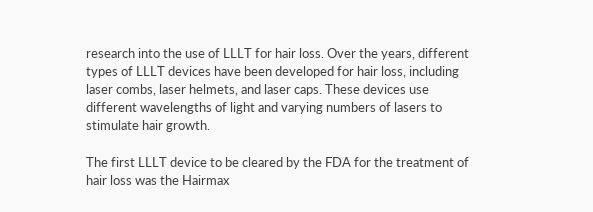research into the use of LLLT for hair loss. Over the years, different types of LLLT devices have been developed for hair loss, including laser combs, laser helmets, and laser caps. These devices use different wavelengths of light and varying numbers of lasers to stimulate hair growth.

The first LLLT device to be cleared by the FDA for the treatment of hair loss was the Hairmax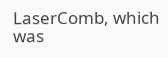LaserComb, which was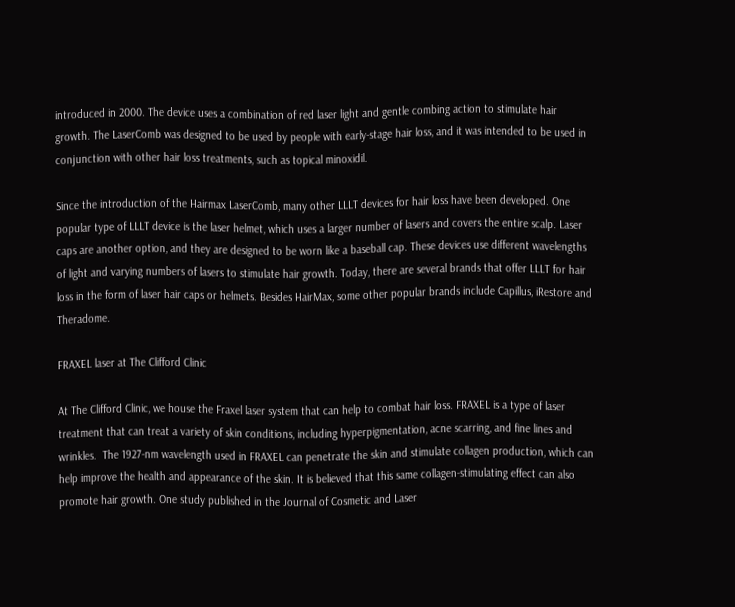introduced in 2000. The device uses a combination of red laser light and gentle combing action to stimulate hair growth. The LaserComb was designed to be used by people with early-stage hair loss, and it was intended to be used in conjunction with other hair loss treatments, such as topical minoxidil.

Since the introduction of the Hairmax LaserComb, many other LLLT devices for hair loss have been developed. One popular type of LLLT device is the laser helmet, which uses a larger number of lasers and covers the entire scalp. Laser caps are another option, and they are designed to be worn like a baseball cap. These devices use different wavelengths of light and varying numbers of lasers to stimulate hair growth. Today, there are several brands that offer LLLT for hair loss in the form of laser hair caps or helmets. Besides HairMax, some other popular brands include Capillus, iRestore and Theradome.

FRAXEL laser at The Clifford Clinic

At The Clifford Clinic, we house the Fraxel laser system that can help to combat hair loss. FRAXEL is a type of laser treatment that can treat a variety of skin conditions, including hyperpigmentation, acne scarring, and fine lines and wrinkles.  The 1927-nm wavelength used in FRAXEL can penetrate the skin and stimulate collagen production, which can help improve the health and appearance of the skin. It is believed that this same collagen-stimulating effect can also promote hair growth. One study published in the Journal of Cosmetic and Laser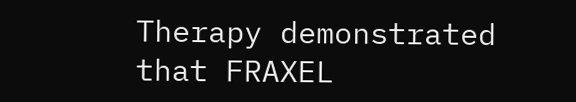Therapy demonstrated that FRAXEL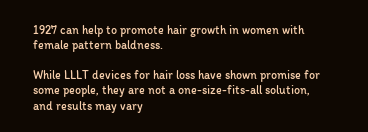1927 can help to promote hair growth in women with female pattern baldness.

While LLLT devices for hair loss have shown promise for some people, they are not a one-size-fits-all solution, and results may vary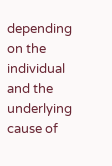depending on the individual and the underlying cause of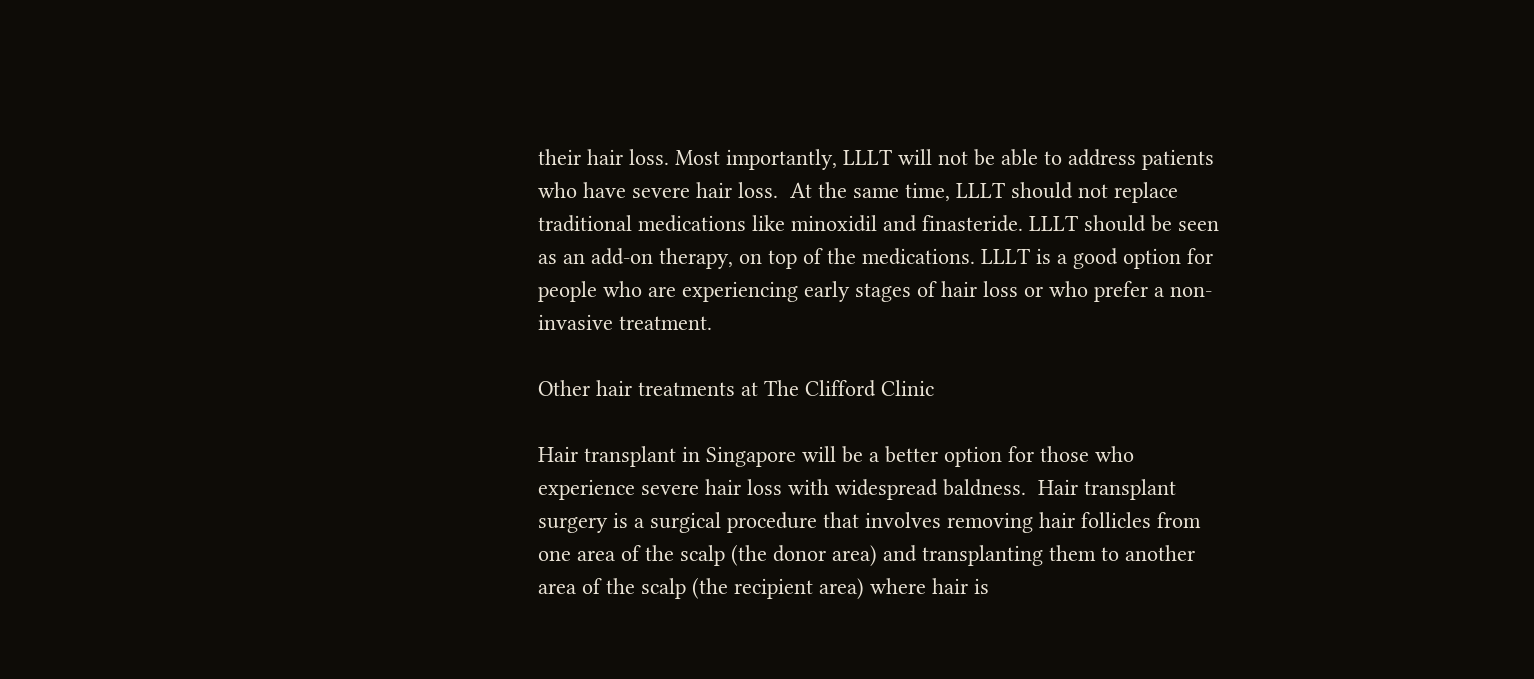their hair loss. Most importantly, LLLT will not be able to address patients who have severe hair loss.  At the same time, LLLT should not replace traditional medications like minoxidil and finasteride. LLLT should be seen as an add-on therapy, on top of the medications. LLLT is a good option for people who are experiencing early stages of hair loss or who prefer a non-invasive treatment.

Other hair treatments at The Clifford Clinic

Hair transplant in Singapore will be a better option for those who experience severe hair loss with widespread baldness.  Hair transplant surgery is a surgical procedure that involves removing hair follicles from one area of the scalp (the donor area) and transplanting them to another area of the scalp (the recipient area) where hair is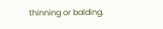thinning or balding.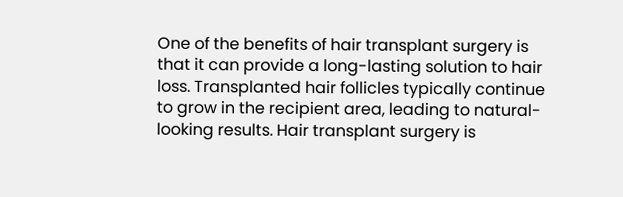One of the benefits of hair transplant surgery is that it can provide a long-lasting solution to hair loss. Transplanted hair follicles typically continue to grow in the recipient area, leading to natural-looking results. Hair transplant surgery is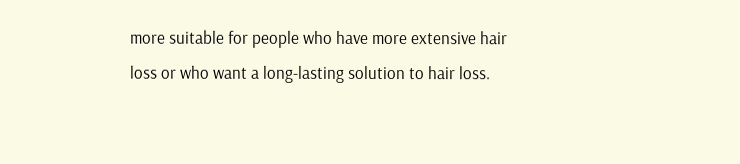more suitable for people who have more extensive hair loss or who want a long-lasting solution to hair loss.